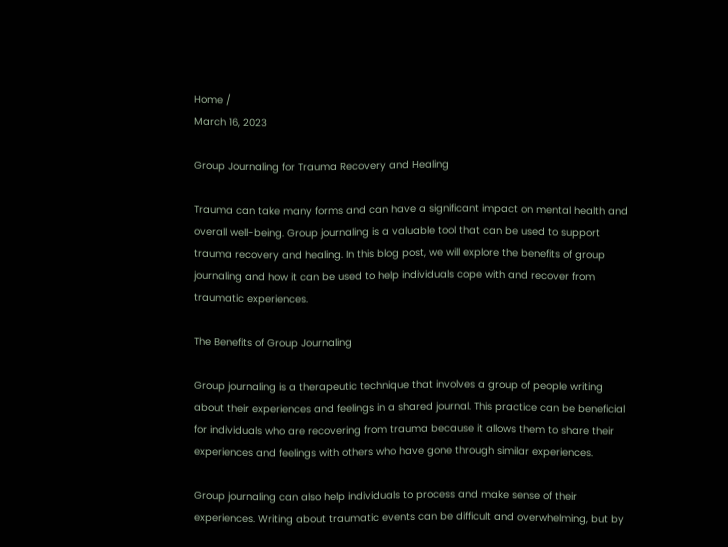Home /
March 16, 2023

Group Journaling for Trauma Recovery and Healing

Trauma can take many forms and can have a significant impact on mental health and overall well-being. Group journaling is a valuable tool that can be used to support trauma recovery and healing. In this blog post, we will explore the benefits of group journaling and how it can be used to help individuals cope with and recover from traumatic experiences.

The Benefits of Group Journaling

Group journaling is a therapeutic technique that involves a group of people writing about their experiences and feelings in a shared journal. This practice can be beneficial for individuals who are recovering from trauma because it allows them to share their experiences and feelings with others who have gone through similar experiences.

Group journaling can also help individuals to process and make sense of their experiences. Writing about traumatic events can be difficult and overwhelming, but by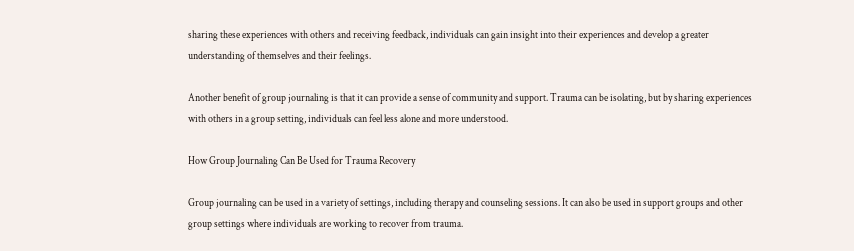sharing these experiences with others and receiving feedback, individuals can gain insight into their experiences and develop a greater understanding of themselves and their feelings.

Another benefit of group journaling is that it can provide a sense of community and support. Trauma can be isolating, but by sharing experiences with others in a group setting, individuals can feel less alone and more understood.

How Group Journaling Can Be Used for Trauma Recovery

Group journaling can be used in a variety of settings, including therapy and counseling sessions. It can also be used in support groups and other group settings where individuals are working to recover from trauma.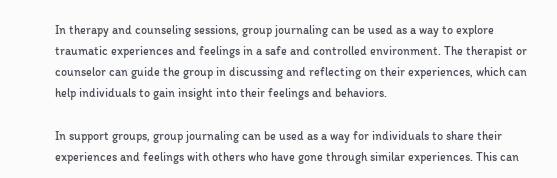In therapy and counseling sessions, group journaling can be used as a way to explore traumatic experiences and feelings in a safe and controlled environment. The therapist or counselor can guide the group in discussing and reflecting on their experiences, which can help individuals to gain insight into their feelings and behaviors.

In support groups, group journaling can be used as a way for individuals to share their experiences and feelings with others who have gone through similar experiences. This can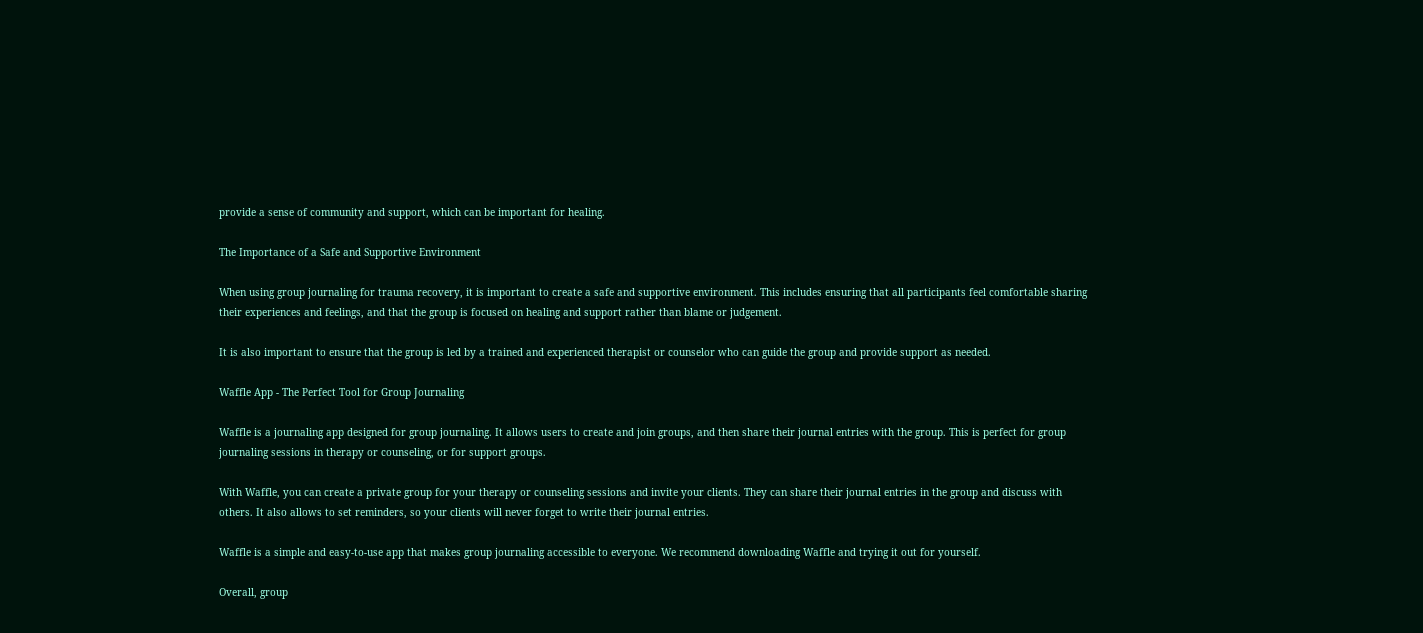provide a sense of community and support, which can be important for healing.

The Importance of a Safe and Supportive Environment

When using group journaling for trauma recovery, it is important to create a safe and supportive environment. This includes ensuring that all participants feel comfortable sharing their experiences and feelings, and that the group is focused on healing and support rather than blame or judgement.

It is also important to ensure that the group is led by a trained and experienced therapist or counselor who can guide the group and provide support as needed.

Waffle App - The Perfect Tool for Group Journaling

Waffle is a journaling app designed for group journaling. It allows users to create and join groups, and then share their journal entries with the group. This is perfect for group journaling sessions in therapy or counseling, or for support groups.

With Waffle, you can create a private group for your therapy or counseling sessions and invite your clients. They can share their journal entries in the group and discuss with others. It also allows to set reminders, so your clients will never forget to write their journal entries.

Waffle is a simple and easy-to-use app that makes group journaling accessible to everyone. We recommend downloading Waffle and trying it out for yourself.

Overall, group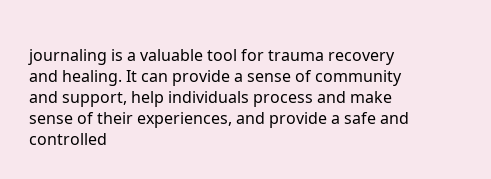journaling is a valuable tool for trauma recovery and healing. It can provide a sense of community and support, help individuals process and make sense of their experiences, and provide a safe and controlled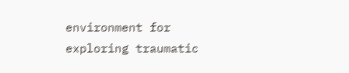environment for exploring traumatic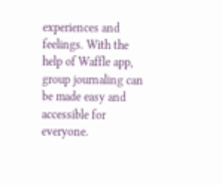experiences and feelings. With the help of Waffle app, group journaling can be made easy and accessible for everyone.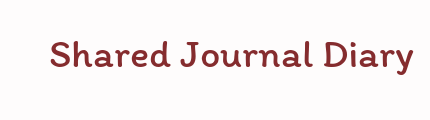Shared Journal Diary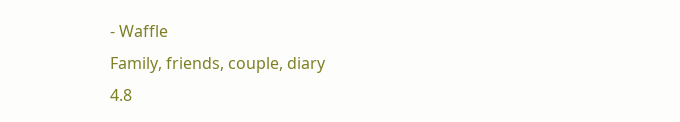- Waffle
Family, friends, couple, diary
4.8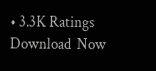• 3.3K Ratings
Download  Now